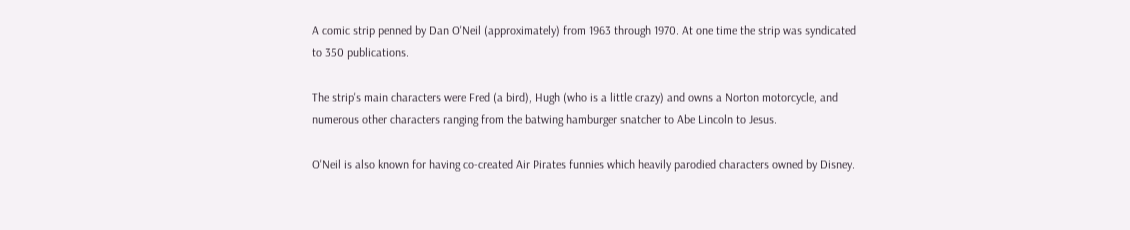A comic strip penned by Dan O'Neil (approximately) from 1963 through 1970. At one time the strip was syndicated to 350 publications.

The strip's main characters were Fred (a bird), Hugh (who is a little crazy) and owns a Norton motorcycle, and numerous other characters ranging from the batwing hamburger snatcher to Abe Lincoln to Jesus.

O'Neil is also known for having co-created Air Pirates funnies which heavily parodied characters owned by Disney.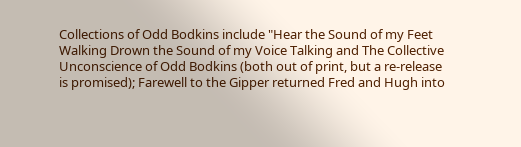Collections of Odd Bodkins include "Hear the Sound of my Feet Walking Drown the Sound of my Voice Talking and The Collective Unconscience of Odd Bodkins (both out of print, but a re-release is promised); Farewell to the Gipper returned Fred and Hugh into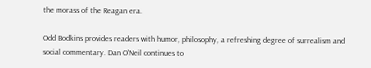the morass of the Reagan era.

Odd Bodkins provides readers with humor, philosophy, a refreshing degree of surrealism and social commentary. Dan O'Neil continues to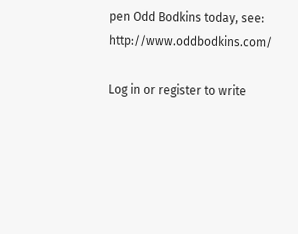pen Odd Bodkins today, see: http://www.oddbodkins.com/

Log in or register to write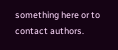something here or to contact authors.